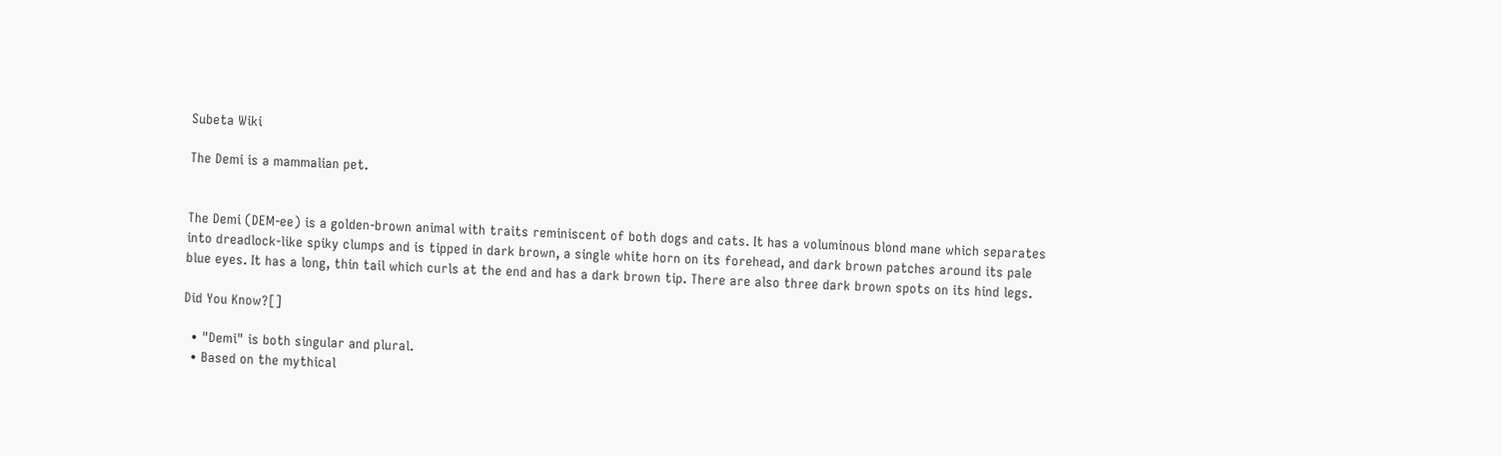Subeta Wiki

The Demi is a mammalian pet.


The Demi (DEM-ee) is a golden-brown animal with traits reminiscent of both dogs and cats. It has a voluminous blond mane which separates into dreadlock-like spiky clumps and is tipped in dark brown, a single white horn on its forehead, and dark brown patches around its pale blue eyes. It has a long, thin tail which curls at the end and has a dark brown tip. There are also three dark brown spots on its hind legs.

Did You Know?[]

  • "Demi" is both singular and plural.
  • Based on the mythical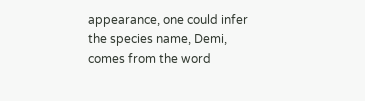appearance, one could infer the species name, Demi, comes from the word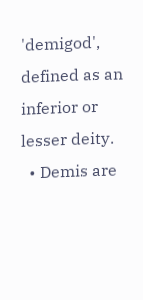'demigod', defined as an inferior or lesser deity.
  • Demis are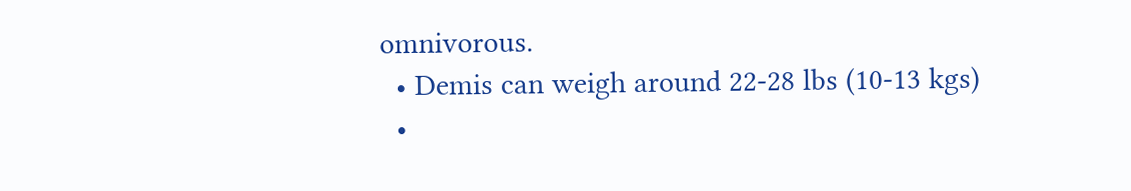omnivorous.
  • Demis can weigh around 22-28 lbs (10-13 kgs)
  •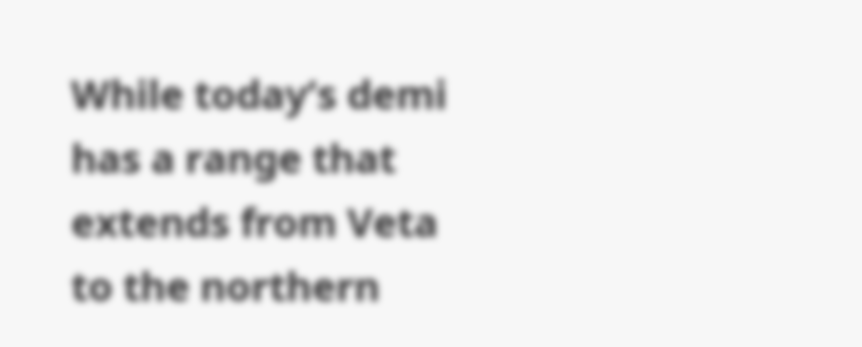While today’s demi has a range that extends from Veta to the northern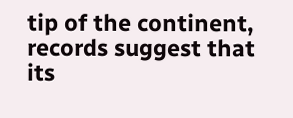tip of the continent, records suggest that its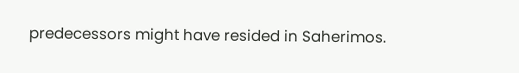predecessors might have resided in Saherimos.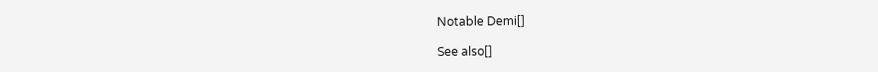Notable Demi[]

See also[]